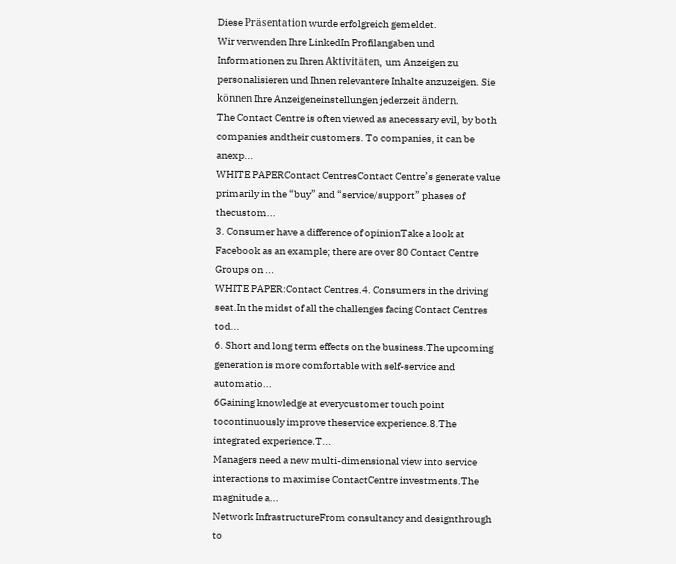Diese Präsentation wurde erfolgreich gemeldet.
Wir verwenden Ihre LinkedIn Profilangaben und Informationen zu Ihren Aktivitäten, um Anzeigen zu personalisieren und Ihnen relevantere Inhalte anzuzeigen. Sie können Ihre Anzeigeneinstellungen jederzeit ändern.
The Contact Centre is often viewed as anecessary evil, by both companies andtheir customers. To companies, it can be anexp...
WHITE PAPERContact CentresContact Centre’s generate value primarily in the “buy” and “service/support” phases of thecustom...
3. Consumer have a difference of opinionTake a look at Facebook as an example; there are over 80 Contact Centre Groups on ...
WHITE PAPER:Contact Centres.4. Consumers in the driving seat.In the midst of all the challenges facing Contact Centres tod...
6. Short and long term effects on the business.The upcoming generation is more comfortable with self-service and automatio...
6Gaining knowledge at everycustomer touch point tocontinuously improve theservice experience.8.The integrated experience.T...
Managers need a new multi-dimensional view into service interactions to maximise ContactCentre investments.The magnitude a...
Network InfrastructureFrom consultancy and designthrough to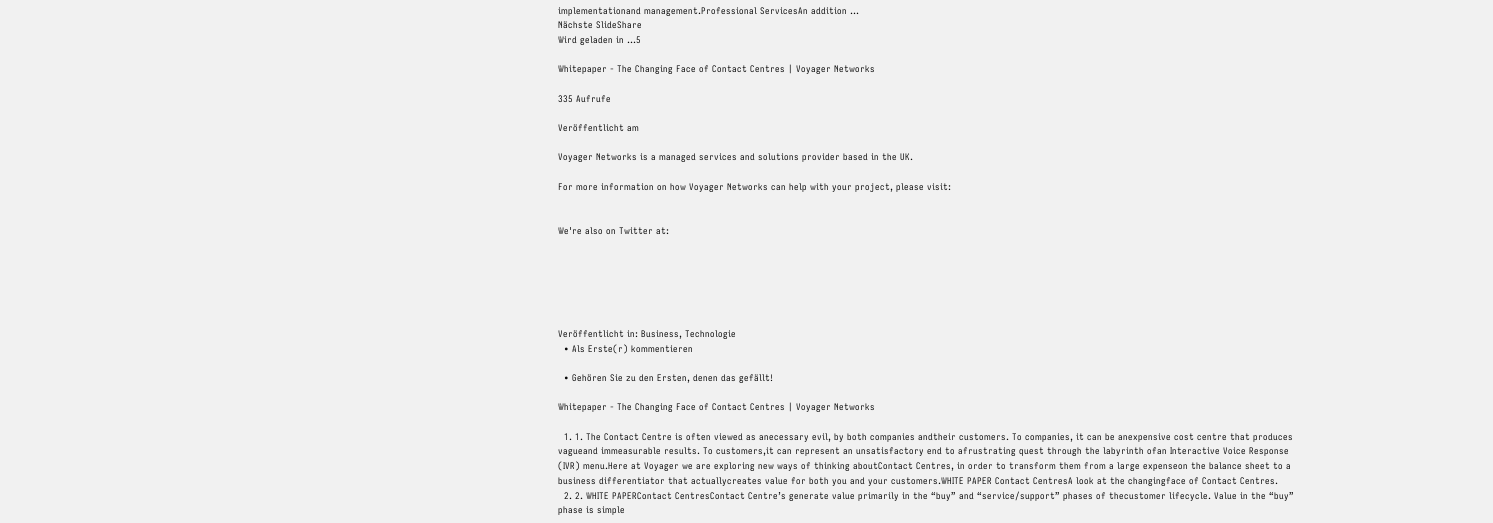implementationand management.Professional ServicesAn addition ...
Nächste SlideShare
Wird geladen in …5

Whitepaper - The Changing Face of Contact Centres | Voyager Networks

335 Aufrufe

Veröffentlicht am

Voyager Networks is a managed services and solutions provider based in the UK.

For more information on how Voyager Networks can help with your project, please visit:


We're also on Twitter at:






Veröffentlicht in: Business, Technologie
  • Als Erste(r) kommentieren

  • Gehören Sie zu den Ersten, denen das gefällt!

Whitepaper - The Changing Face of Contact Centres | Voyager Networks

  1. 1. The Contact Centre is often viewed as anecessary evil, by both companies andtheir customers. To companies, it can be anexpensive cost centre that produces vagueand immeasurable results. To customers,it can represent an unsatisfactory end to afrustrating quest through the labyrinth ofan Interactive Voice Response (IVR) menu.Here at Voyager we are exploring new ways of thinking aboutContact Centres, in order to transform them from a large expenseon the balance sheet to a business differentiator that actuallycreates value for both you and your customers.WHITE PAPER Contact CentresA look at the changingface of Contact Centres.
  2. 2. WHITE PAPERContact CentresContact Centre’s generate value primarily in the “buy” and “service/support” phases of thecustomer lifecycle. Value in the “buy” phase is simple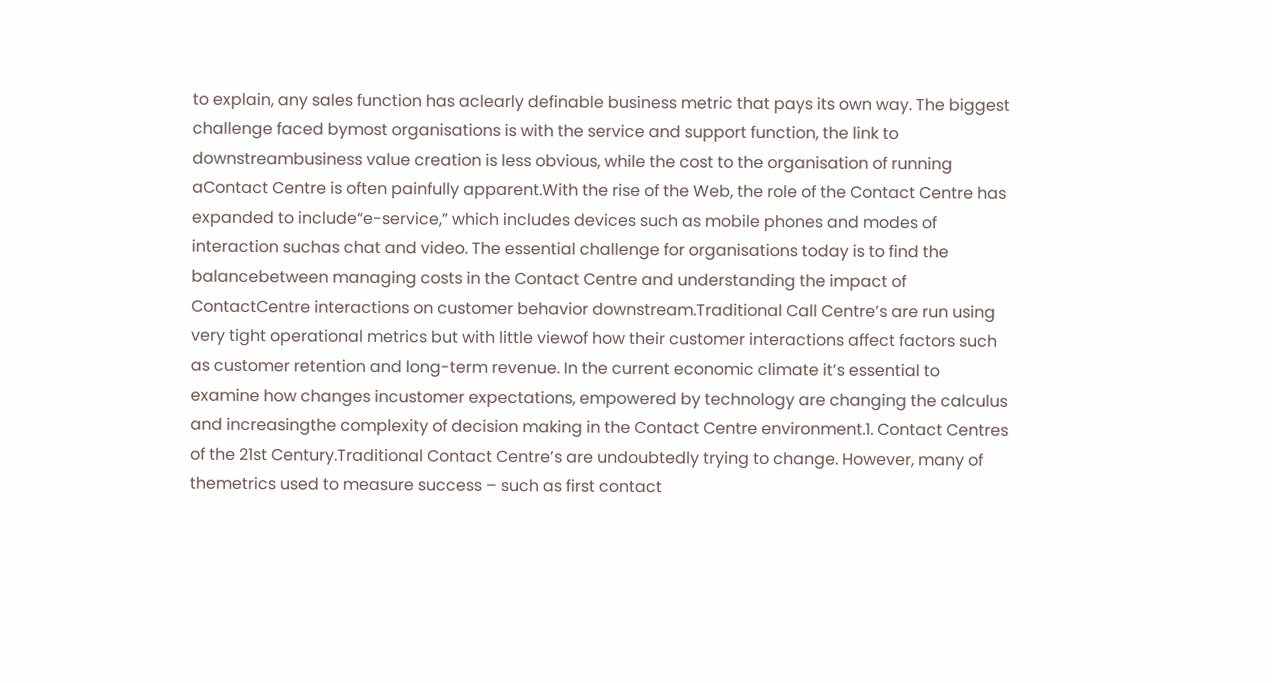to explain, any sales function has aclearly definable business metric that pays its own way. The biggest challenge faced bymost organisations is with the service and support function, the link to downstreambusiness value creation is less obvious, while the cost to the organisation of running aContact Centre is often painfully apparent.With the rise of the Web, the role of the Contact Centre has expanded to include“e-service,” which includes devices such as mobile phones and modes of interaction suchas chat and video. The essential challenge for organisations today is to find the balancebetween managing costs in the Contact Centre and understanding the impact of ContactCentre interactions on customer behavior downstream.Traditional Call Centre’s are run using very tight operational metrics but with little viewof how their customer interactions affect factors such as customer retention and long-term revenue. In the current economic climate it’s essential to examine how changes incustomer expectations, empowered by technology are changing the calculus and increasingthe complexity of decision making in the Contact Centre environment.1. Contact Centres of the 21st Century.Traditional Contact Centre’s are undoubtedly trying to change. However, many of themetrics used to measure success – such as first contact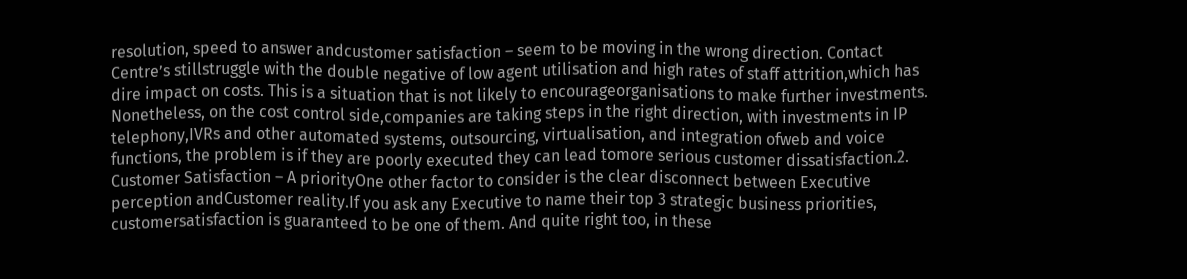resolution, speed to answer andcustomer satisfaction – seem to be moving in the wrong direction. Contact Centre’s stillstruggle with the double negative of low agent utilisation and high rates of staff attrition,which has dire impact on costs. This is a situation that is not likely to encourageorganisations to make further investments. Nonetheless, on the cost control side,companies are taking steps in the right direction, with investments in IP telephony,IVRs and other automated systems, outsourcing, virtualisation, and integration ofweb and voice functions, the problem is if they are poorly executed they can lead tomore serious customer dissatisfaction.2. Customer Satisfaction – A priorityOne other factor to consider is the clear disconnect between Executive perception andCustomer reality.If you ask any Executive to name their top 3 strategic business priorities, customersatisfaction is guaranteed to be one of them. And quite right too, in these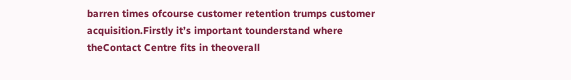barren times ofcourse customer retention trumps customer acquisition.Firstly it’s important tounderstand where theContact Centre fits in theoverall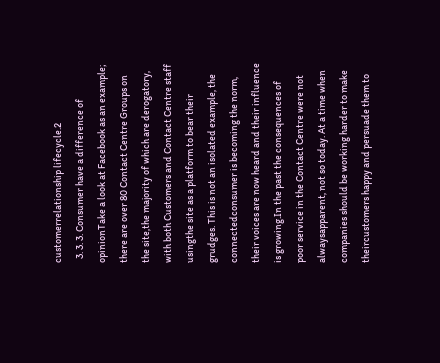customerrelationship lifecycle.2
  3. 3. 3. Consumer have a difference of opinionTake a look at Facebook as an example; there are over 80 Contact Centre Groups on the site,the majority of which are derogatory, with both Customers and Contact Centre staff usingthe site as a platform to bear their grudges. This is not an isolated example, the connectedconsumer is becoming the norm, their voices are now heard and their influence is growing.In the past the consequences of poor service in the Contact Centre were not alwaysapparent, not so today. At a time when companies should be working harder to make theircustomers happy and persuade them to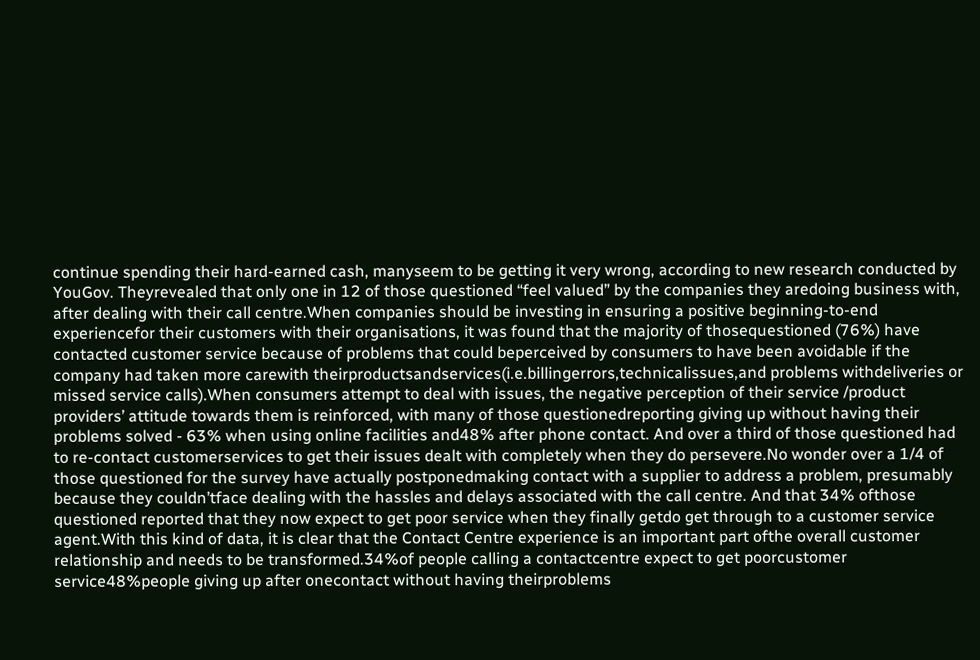continue spending their hard-earned cash, manyseem to be getting it very wrong, according to new research conducted by YouGov. Theyrevealed that only one in 12 of those questioned “feel valued” by the companies they aredoing business with, after dealing with their call centre.When companies should be investing in ensuring a positive beginning-to-end experiencefor their customers with their organisations, it was found that the majority of thosequestioned (76%) have contacted customer service because of problems that could beperceived by consumers to have been avoidable if the company had taken more carewith theirproductsandservices(i.e.billingerrors,technicalissues,and problems withdeliveries or missed service calls).When consumers attempt to deal with issues, the negative perception of their service /product providers’ attitude towards them is reinforced, with many of those questionedreporting giving up without having their problems solved - 63% when using online facilities and48% after phone contact. And over a third of those questioned had to re-contact customerservices to get their issues dealt with completely when they do persevere.No wonder over a 1/4 of those questioned for the survey have actually postponedmaking contact with a supplier to address a problem, presumably because they couldn’tface dealing with the hassles and delays associated with the call centre. And that 34% ofthose questioned reported that they now expect to get poor service when they finally getdo get through to a customer service agent.With this kind of data, it is clear that the Contact Centre experience is an important part ofthe overall customer relationship and needs to be transformed.34%of people calling a contactcentre expect to get poorcustomer service48%people giving up after onecontact without having theirproblems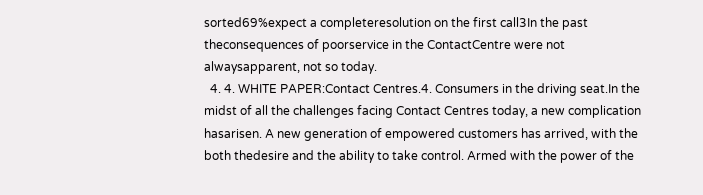sorted69%expect a completeresolution on the first call3In the past theconsequences of poorservice in the ContactCentre were not alwaysapparent, not so today.
  4. 4. WHITE PAPER:Contact Centres.4. Consumers in the driving seat.In the midst of all the challenges facing Contact Centres today, a new complication hasarisen. A new generation of empowered customers has arrived, with the both thedesire and the ability to take control. Armed with the power of the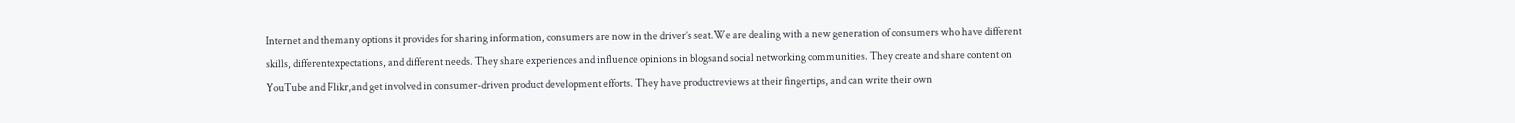Internet and themany options it provides for sharing information, consumers are now in the driver’s seat.We are dealing with a new generation of consumers who have different skills, differentexpectations, and different needs. They share experiences and influence opinions in blogsand social networking communities. They create and share content on YouTube and Flikr,and get involved in consumer-driven product development efforts. They have productreviews at their fingertips, and can write their own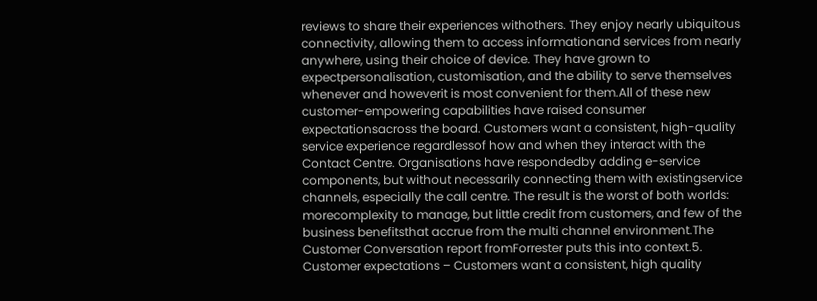reviews to share their experiences withothers. They enjoy nearly ubiquitous connectivity, allowing them to access informationand services from nearly anywhere, using their choice of device. They have grown to expectpersonalisation, customisation, and the ability to serve themselves whenever and howeverit is most convenient for them.All of these new customer-empowering capabilities have raised consumer expectationsacross the board. Customers want a consistent, high-quality service experience regardlessof how and when they interact with the Contact Centre. Organisations have respondedby adding e-service components, but without necessarily connecting them with existingservice channels, especially the call centre. The result is the worst of both worlds: morecomplexity to manage, but little credit from customers, and few of the business benefitsthat accrue from the multi channel environment.The Customer Conversation report fromForrester puts this into context.5. Customer expectations – Customers want a consistent, high quality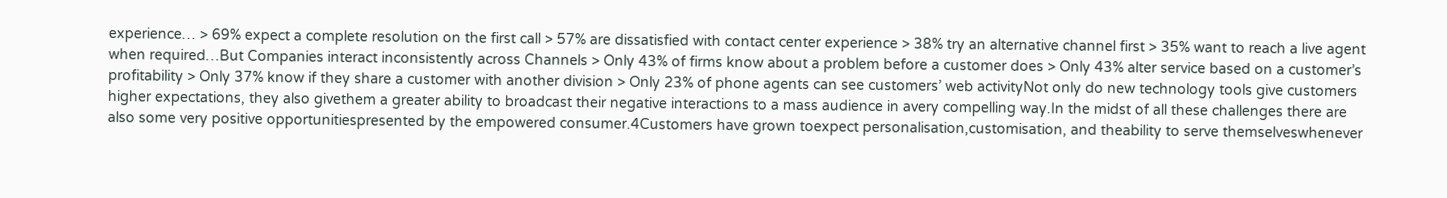experience… > 69% expect a complete resolution on the first call > 57% are dissatisfied with contact center experience > 38% try an alternative channel first > 35% want to reach a live agent when required…But Companies interact inconsistently across Channels > Only 43% of firms know about a problem before a customer does > Only 43% alter service based on a customer’s profitability > Only 37% know if they share a customer with another division > Only 23% of phone agents can see customers’ web activityNot only do new technology tools give customers higher expectations, they also givethem a greater ability to broadcast their negative interactions to a mass audience in avery compelling way.In the midst of all these challenges there are also some very positive opportunitiespresented by the empowered consumer.4Customers have grown toexpect personalisation,customisation, and theability to serve themselveswhenever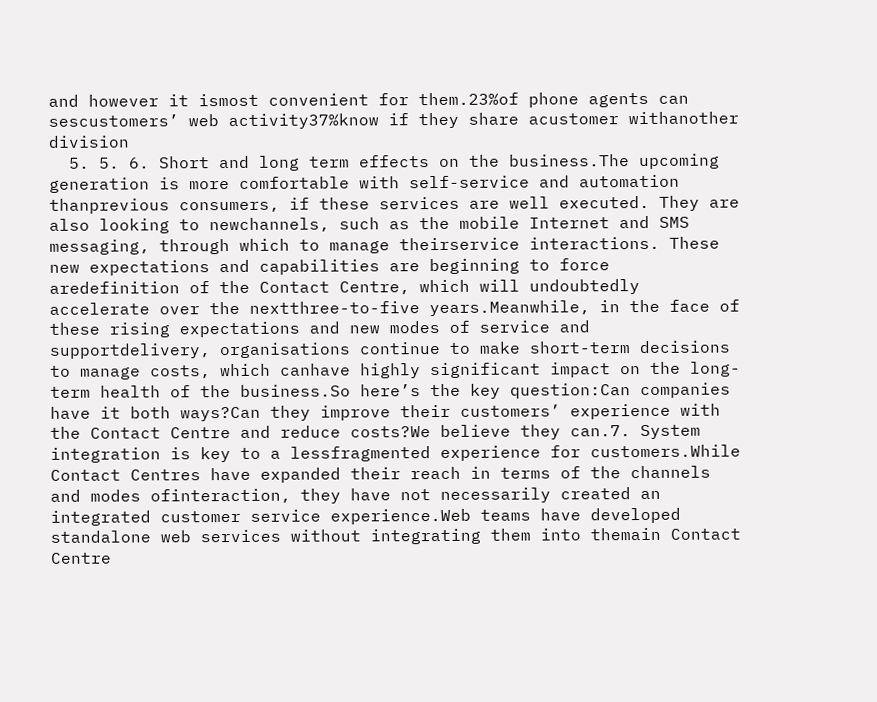and however it ismost convenient for them.23%of phone agents can sescustomers’ web activity37%know if they share acustomer withanother division
  5. 5. 6. Short and long term effects on the business.The upcoming generation is more comfortable with self-service and automation thanprevious consumers, if these services are well executed. They are also looking to newchannels, such as the mobile Internet and SMS messaging, through which to manage theirservice interactions. These new expectations and capabilities are beginning to force aredefinition of the Contact Centre, which will undoubtedly accelerate over the nextthree-to-five years.Meanwhile, in the face of these rising expectations and new modes of service and supportdelivery, organisations continue to make short-term decisions to manage costs, which canhave highly significant impact on the long-term health of the business.So here’s the key question:Can companies have it both ways?Can they improve their customers’ experience with the Contact Centre and reduce costs?We believe they can.7. System integration is key to a lessfragmented experience for customers.While Contact Centres have expanded their reach in terms of the channels and modes ofinteraction, they have not necessarily created an integrated customer service experience.Web teams have developed standalone web services without integrating them into themain Contact Centre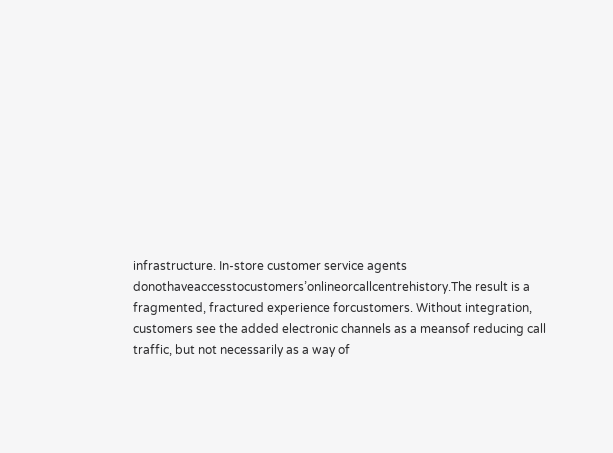infrastructure. In-store customer service agents donothaveaccesstocustomers’onlineorcallcentrehistory.The result is a fragmented, fractured experience forcustomers. Without integration, customers see the added electronic channels as a meansof reducing call traffic, but not necessarily as a way of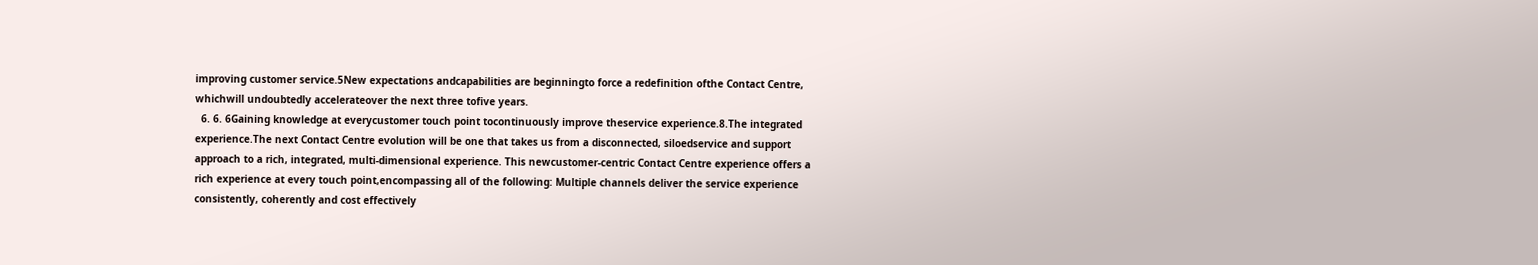improving customer service.5New expectations andcapabilities are beginningto force a redefinition ofthe Contact Centre, whichwill undoubtedly accelerateover the next three tofive years.
  6. 6. 6Gaining knowledge at everycustomer touch point tocontinuously improve theservice experience.8.The integrated experience.The next Contact Centre evolution will be one that takes us from a disconnected, siloedservice and support approach to a rich, integrated, multi-dimensional experience. This newcustomer-centric Contact Centre experience offers a rich experience at every touch point,encompassing all of the following: Multiple channels deliver the service experience consistently, coherently and cost effectively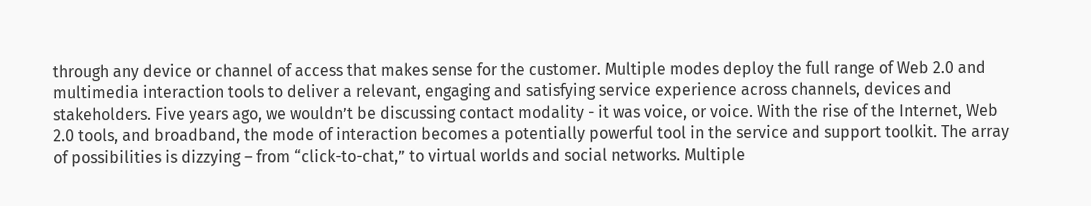through any device or channel of access that makes sense for the customer. Multiple modes deploy the full range of Web 2.0 and multimedia interaction tools to deliver a relevant, engaging and satisfying service experience across channels, devices and stakeholders. Five years ago, we wouldn’t be discussing contact modality - it was voice, or voice. With the rise of the Internet, Web 2.0 tools, and broadband, the mode of interaction becomes a potentially powerful tool in the service and support toolkit. The array of possibilities is dizzying – from “click-to-chat,” to virtual worlds and social networks. Multiple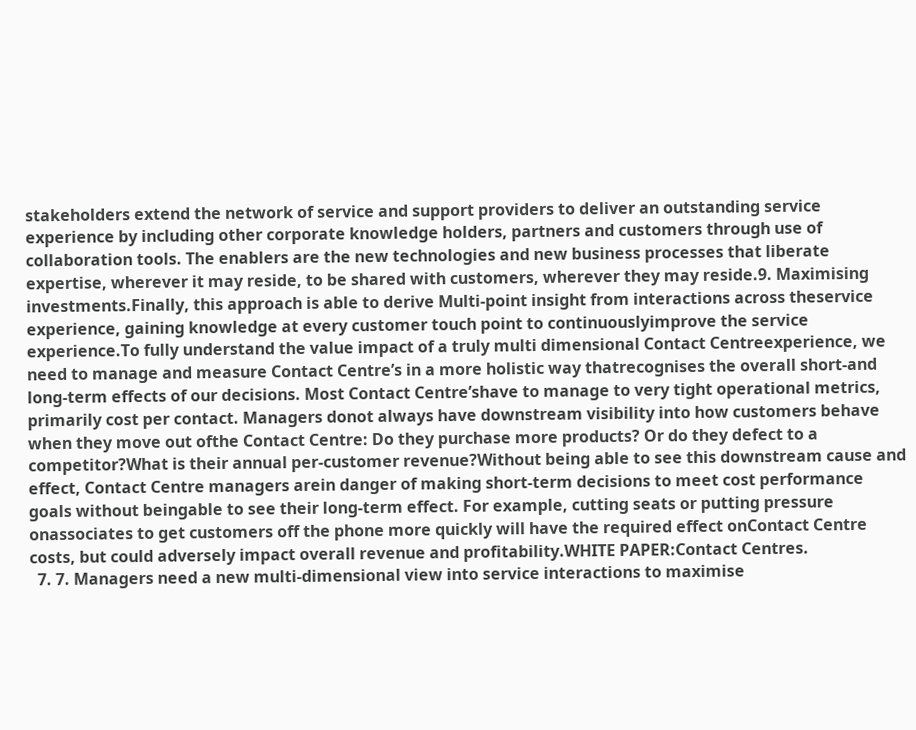stakeholders extend the network of service and support providers to deliver an outstanding service experience by including other corporate knowledge holders, partners and customers through use of collaboration tools. The enablers are the new technologies and new business processes that liberate expertise, wherever it may reside, to be shared with customers, wherever they may reside.9. Maximising investments.Finally, this approach is able to derive Multi-point insight from interactions across theservice experience, gaining knowledge at every customer touch point to continuouslyimprove the service experience.To fully understand the value impact of a truly multi dimensional Contact Centreexperience, we need to manage and measure Contact Centre’s in a more holistic way thatrecognises the overall short-and long-term effects of our decisions. Most Contact Centre’shave to manage to very tight operational metrics, primarily cost per contact. Managers donot always have downstream visibility into how customers behave when they move out ofthe Contact Centre: Do they purchase more products? Or do they defect to a competitor?What is their annual per-customer revenue?Without being able to see this downstream cause and effect, Contact Centre managers arein danger of making short-term decisions to meet cost performance goals without beingable to see their long-term effect. For example, cutting seats or putting pressure onassociates to get customers off the phone more quickly will have the required effect onContact Centre costs, but could adversely impact overall revenue and profitability.WHITE PAPER:Contact Centres.
  7. 7. Managers need a new multi-dimensional view into service interactions to maximise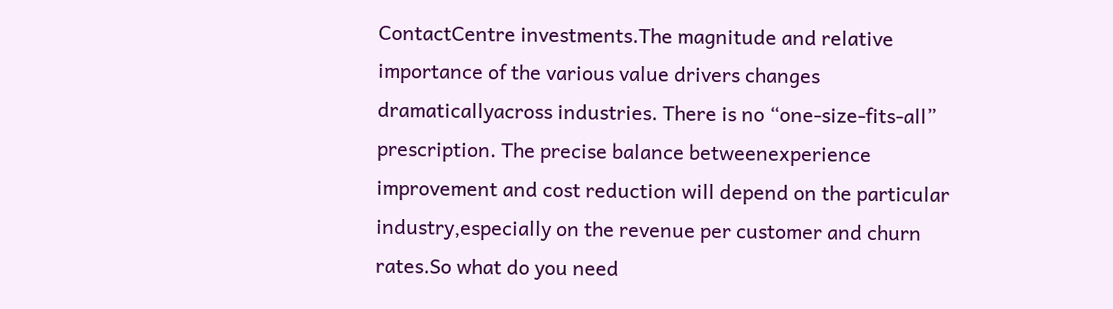ContactCentre investments.The magnitude and relative importance of the various value drivers changes dramaticallyacross industries. There is no “one-size-fits-all” prescription. The precise balance betweenexperience improvement and cost reduction will depend on the particular industry,especially on the revenue per customer and churn rates.So what do you need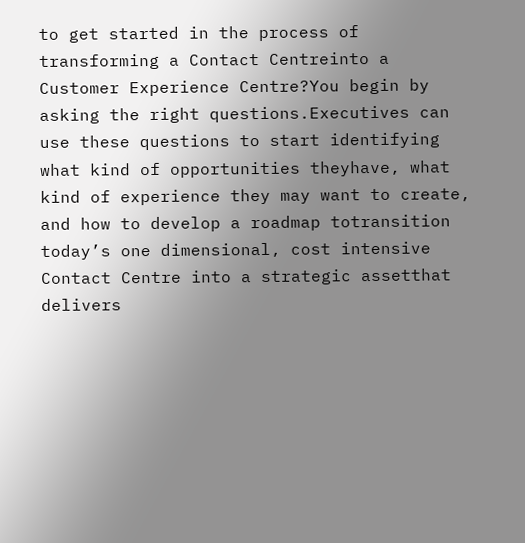to get started in the process of transforming a Contact Centreinto a Customer Experience Centre?You begin by asking the right questions.Executives can use these questions to start identifying what kind of opportunities theyhave, what kind of experience they may want to create, and how to develop a roadmap totransition today’s one dimensional, cost intensive Contact Centre into a strategic assetthat delivers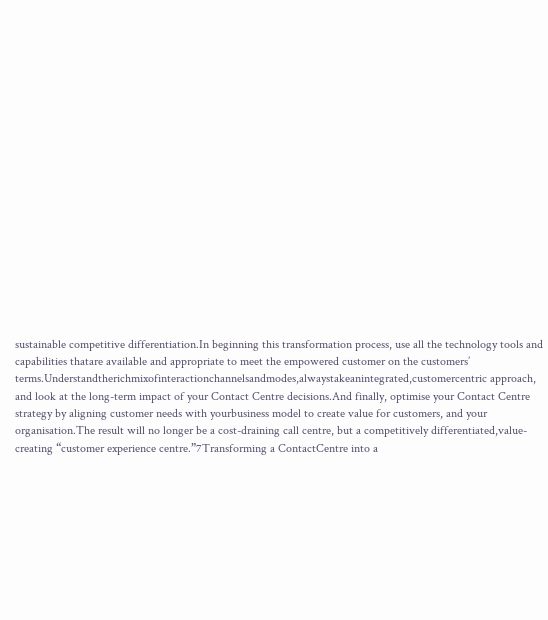sustainable competitive differentiation.In beginning this transformation process, use all the technology tools and capabilities thatare available and appropriate to meet the empowered customer on the customers’ terms.Understandtherichmixofinteractionchannelsandmodes,alwaystakeanintegrated,customercentric approach, and look at the long-term impact of your Contact Centre decisions.And finally, optimise your Contact Centre strategy by aligning customer needs with yourbusiness model to create value for customers, and your organisation.The result will no longer be a cost-draining call centre, but a competitively differentiated,value-creating “customer experience centre.”7Transforming a ContactCentre into a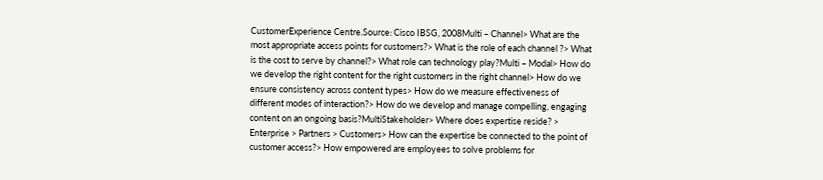CustomerExperience Centre.Source: Cisco IBSG, 2008Multi – Channel> What are the most appropriate access points for customers?> What is the role of each channel ?> What is the cost to serve by channel?> What role can technology play?Multi – Modal> How do we develop the right content for the right customers in the right channel> How do we ensure consistency across content types> How do we measure effectiveness of different modes of interaction?> How do we develop and manage compelling, engaging content on an ongoing basis?MultiStakeholder> Where does expertise reside? > Enterprise > Partners > Customers> How can the expertise be connected to the point of customer access?> How empowered are employees to solve problems for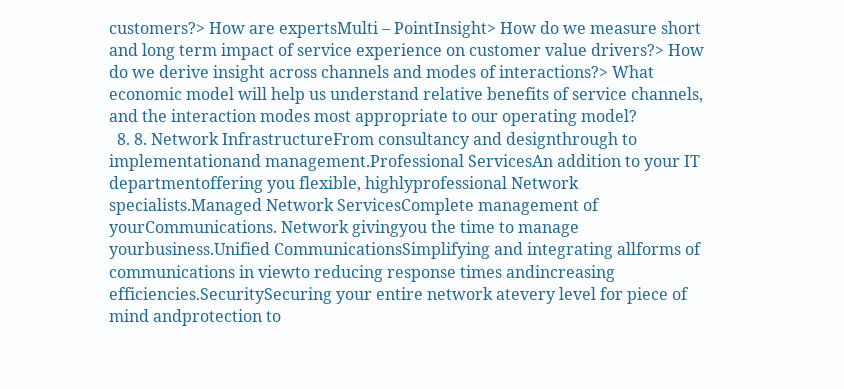customers?> How are expertsMulti – PointInsight> How do we measure short and long term impact of service experience on customer value drivers?> How do we derive insight across channels and modes of interactions?> What economic model will help us understand relative benefits of service channels, and the interaction modes most appropriate to our operating model?
  8. 8. Network InfrastructureFrom consultancy and designthrough to implementationand management.Professional ServicesAn addition to your IT departmentoffering you flexible, highlyprofessional Network specialists.Managed Network ServicesComplete management of yourCommunications. Network givingyou the time to manage yourbusiness.Unified CommunicationsSimplifying and integrating allforms of communications in viewto reducing response times andincreasing efficiencies.SecuritySecuring your entire network atevery level for piece of mind andprotection to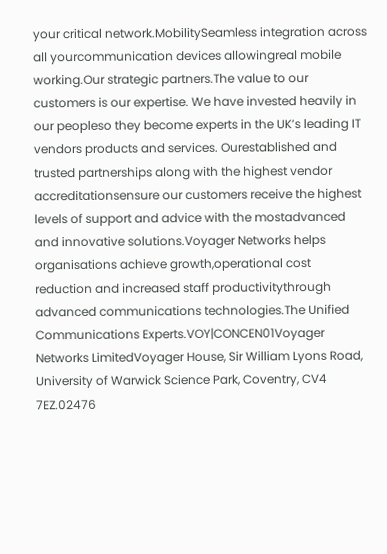your critical network.MobilitySeamless integration across all yourcommunication devices allowingreal mobile working.Our strategic partners.The value to our customers is our expertise. We have invested heavily in our peopleso they become experts in the UK’s leading IT vendors products and services. Ourestablished and trusted partnerships along with the highest vendor accreditationsensure our customers receive the highest levels of support and advice with the mostadvanced and innovative solutions.Voyager Networks helps organisations achieve growth,operational cost reduction and increased staff productivitythrough advanced communications technologies.The Unified Communications Experts.VOY|CONCEN01Voyager Networks LimitedVoyager House, Sir William Lyons Road, University of Warwick Science Park, Coventry, CV4 7EZ.02476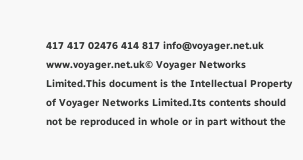417 417 02476 414 817 info@voyager.net.uk www.voyager.net.uk© Voyager Networks Limited.This document is the Intellectual Property of Voyager Networks Limited.Its contents should not be reproduced in whole or in part without the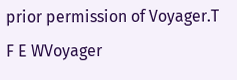prior permission of Voyager.T F E WVoyager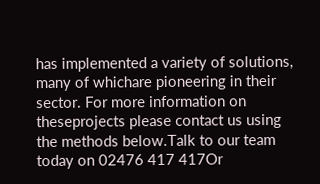has implemented a variety of solutions, many of whichare pioneering in their sector. For more information on theseprojects please contact us using the methods below.Talk to our team today on 02476 417 417Or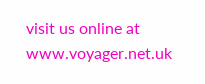visit us online at www.voyager.net.uk